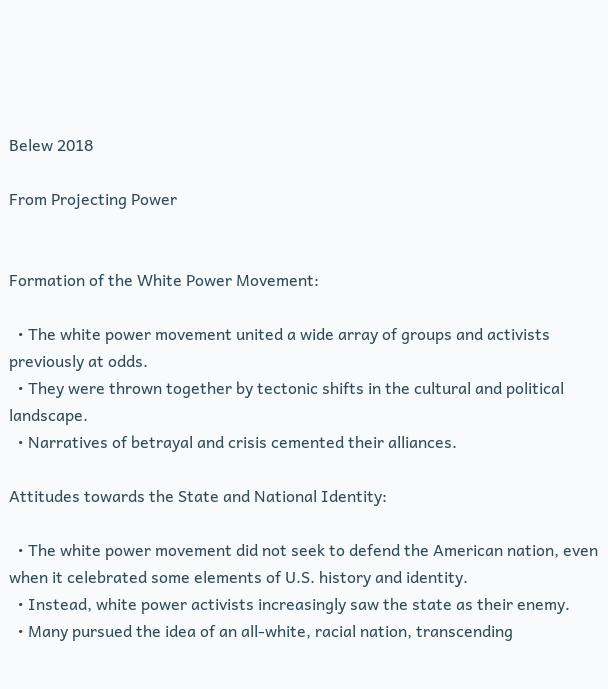Belew 2018

From Projecting Power


Formation of the White Power Movement:

  • The white power movement united a wide array of groups and activists previously at odds.
  • They were thrown together by tectonic shifts in the cultural and political landscape.
  • Narratives of betrayal and crisis cemented their alliances.

Attitudes towards the State and National Identity:

  • The white power movement did not seek to defend the American nation, even when it celebrated some elements of U.S. history and identity.
  • Instead, white power activists increasingly saw the state as their enemy.
  • Many pursued the idea of an all-white, racial nation, transcending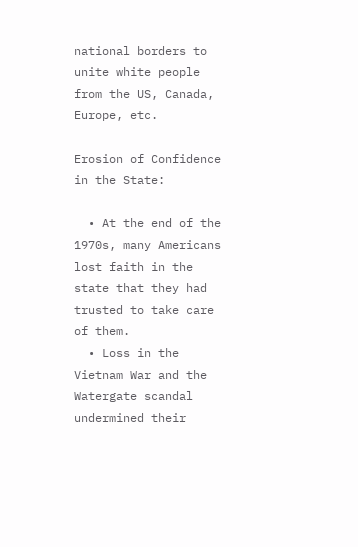national borders to unite white people from the US, Canada, Europe, etc.

Erosion of Confidence in the State:

  • At the end of the 1970s, many Americans lost faith in the state that they had trusted to take care of them.
  • Loss in the Vietnam War and the Watergate scandal undermined their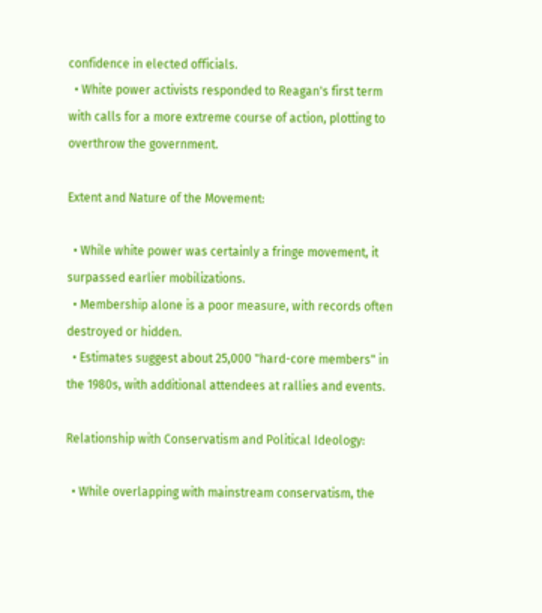confidence in elected officials.
  • White power activists responded to Reagan's first term with calls for a more extreme course of action, plotting to overthrow the government.

Extent and Nature of the Movement:

  • While white power was certainly a fringe movement, it surpassed earlier mobilizations.
  • Membership alone is a poor measure, with records often destroyed or hidden.
  • Estimates suggest about 25,000 "hard-core members" in the 1980s, with additional attendees at rallies and events.

Relationship with Conservatism and Political Ideology:

  • While overlapping with mainstream conservatism, the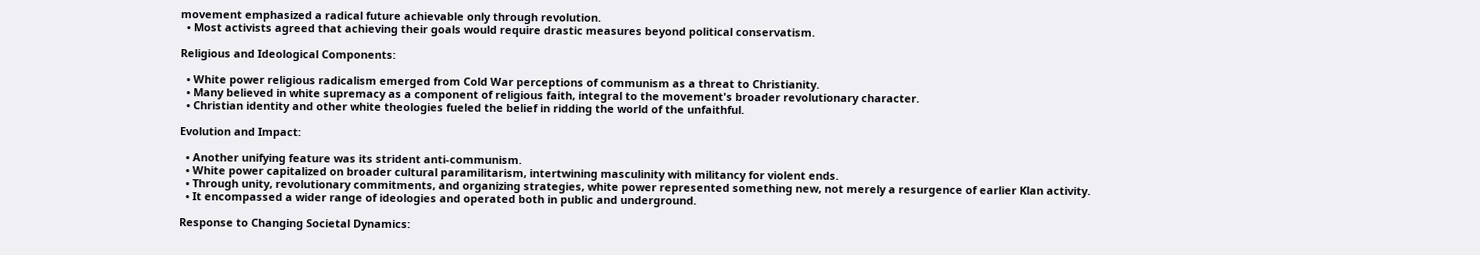movement emphasized a radical future achievable only through revolution.
  • Most activists agreed that achieving their goals would require drastic measures beyond political conservatism.

Religious and Ideological Components:

  • White power religious radicalism emerged from Cold War perceptions of communism as a threat to Christianity.
  • Many believed in white supremacy as a component of religious faith, integral to the movement's broader revolutionary character.
  • Christian identity and other white theologies fueled the belief in ridding the world of the unfaithful.

Evolution and Impact:

  • Another unifying feature was its strident anti-communism.
  • White power capitalized on broader cultural paramilitarism, intertwining masculinity with militancy for violent ends.
  • Through unity, revolutionary commitments, and organizing strategies, white power represented something new, not merely a resurgence of earlier Klan activity.
  • It encompassed a wider range of ideologies and operated both in public and underground.

Response to Changing Societal Dynamics: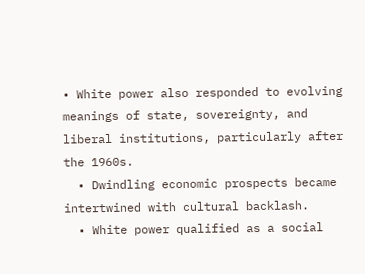• White power also responded to evolving meanings of state, sovereignty, and liberal institutions, particularly after the 1960s.
  • Dwindling economic prospects became intertwined with cultural backlash.
  • White power qualified as a social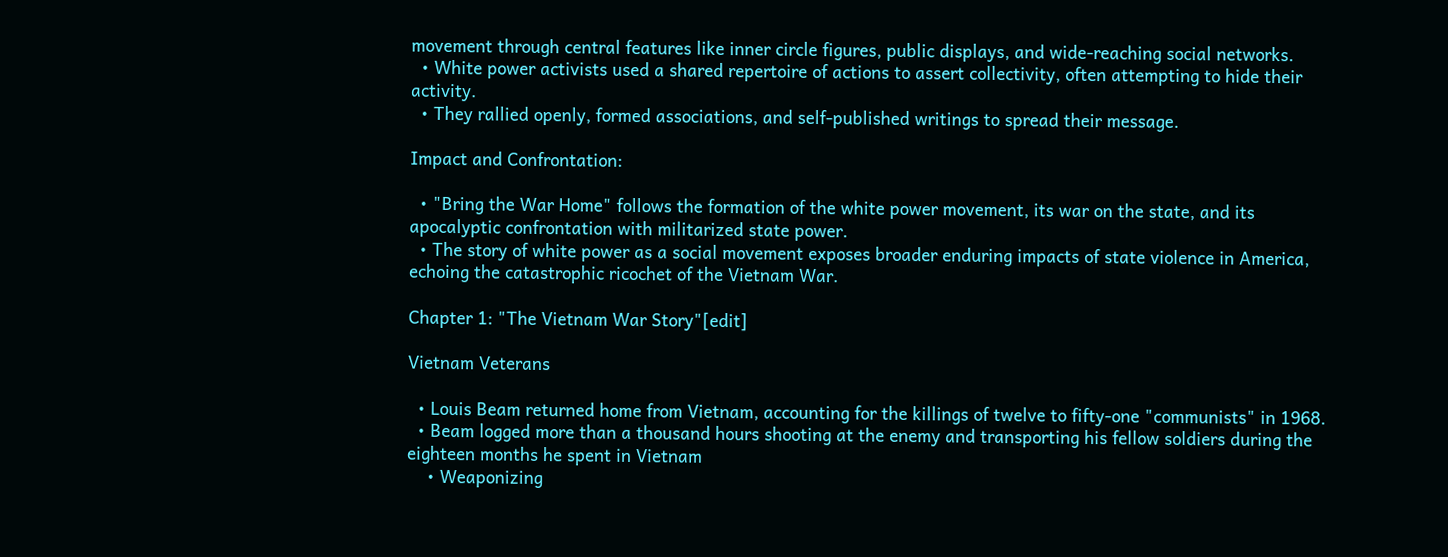movement through central features like inner circle figures, public displays, and wide-reaching social networks.
  • White power activists used a shared repertoire of actions to assert collectivity, often attempting to hide their activity.
  • They rallied openly, formed associations, and self-published writings to spread their message.

Impact and Confrontation:

  • "Bring the War Home" follows the formation of the white power movement, its war on the state, and its apocalyptic confrontation with militarized state power.
  • The story of white power as a social movement exposes broader enduring impacts of state violence in America, echoing the catastrophic ricochet of the Vietnam War.

Chapter 1: "The Vietnam War Story"[edit]

Vietnam Veterans

  • Louis Beam returned home from Vietnam, accounting for the killings of twelve to fifty-one "communists" in 1968.
  • Beam logged more than a thousand hours shooting at the enemy and transporting his fellow soldiers during the eighteen months he spent in Vietnam
    • Weaponizing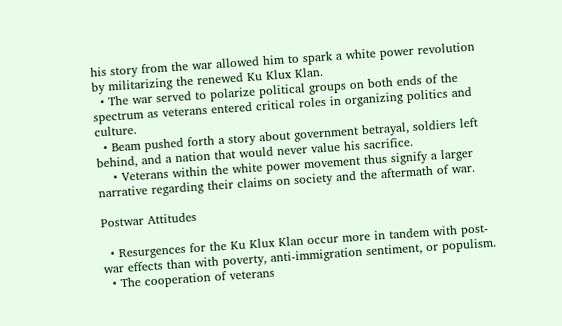his story from the war allowed him to spark a white power revolution by militarizing the renewed Ku Klux Klan.
  • The war served to polarize political groups on both ends of the spectrum as veterans entered critical roles in organizing politics and culture.
  • Beam pushed forth a story about government betrayal, soldiers left behind, and a nation that would never value his sacrifice.
    • Veterans within the white power movement thus signify a larger narrative regarding their claims on society and the aftermath of war.

Postwar Attitudes

  • Resurgences for the Ku Klux Klan occur more in tandem with post-war effects than with poverty, anti-immigration sentiment, or populism.
  • The cooperation of veterans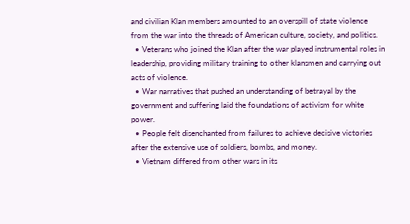and civilian Klan members amounted to an overspill of state violence from the war into the threads of American culture, society, and politics.
  • Veterans who joined the Klan after the war played instrumental roles in leadership, providing military training to other klansmen and carrying out acts of violence.
  • War narratives that pushed an understanding of betrayal by the government and suffering laid the foundations of activism for white power.
  • People felt disenchanted from failures to achieve decisive victories after the extensive use of soldiers, bombs, and money.
  • Vietnam differed from other wars in its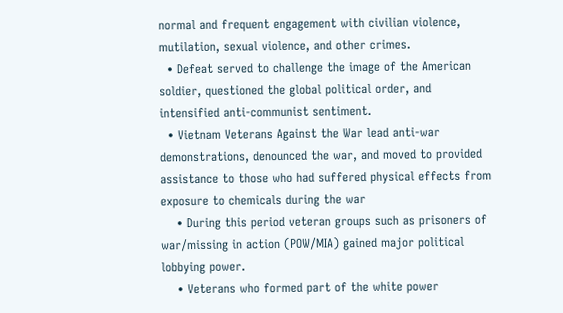normal and frequent engagement with civilian violence, mutilation, sexual violence, and other crimes.
  • Defeat served to challenge the image of the American soldier, questioned the global political order, and intensified anti-communist sentiment.
  • Vietnam Veterans Against the War lead anti-war demonstrations, denounced the war, and moved to provided assistance to those who had suffered physical effects from exposure to chemicals during the war
    • During this period veteran groups such as prisoners of war/missing in action (POW/MIA) gained major political lobbying power.
    • Veterans who formed part of the white power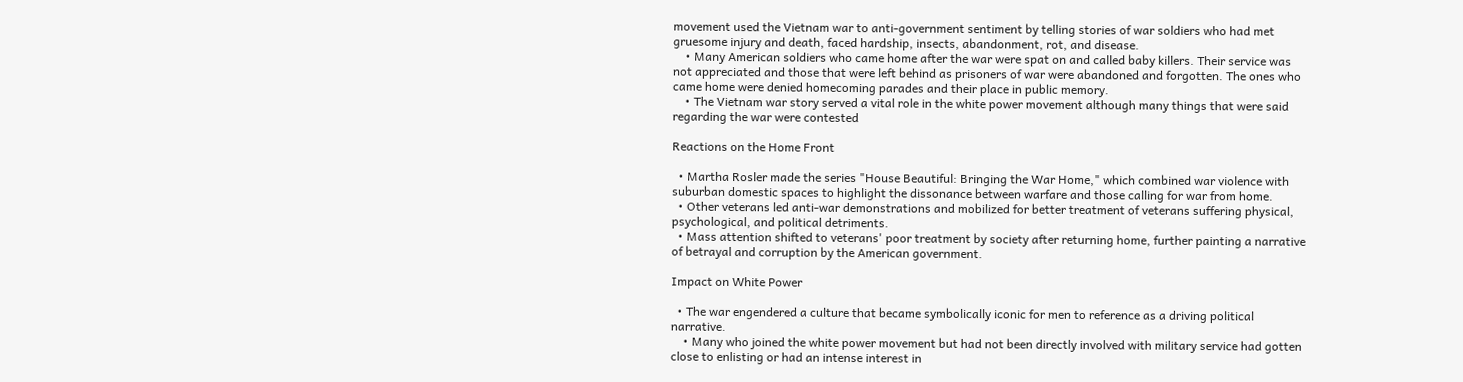movement used the Vietnam war to anti-government sentiment by telling stories of war soldiers who had met gruesome injury and death, faced hardship, insects, abandonment, rot, and disease.
    • Many American soldiers who came home after the war were spat on and called baby killers. Their service was not appreciated and those that were left behind as prisoners of war were abandoned and forgotten. The ones who came home were denied homecoming parades and their place in public memory.
    • The Vietnam war story served a vital role in the white power movement although many things that were said regarding the war were contested

Reactions on the Home Front

  • Martha Rosler made the series "House Beautiful: Bringing the War Home," which combined war violence with suburban domestic spaces to highlight the dissonance between warfare and those calling for war from home.
  • Other veterans led anti-war demonstrations and mobilized for better treatment of veterans suffering physical, psychological, and political detriments.
  • Mass attention shifted to veterans' poor treatment by society after returning home, further painting a narrative of betrayal and corruption by the American government.

Impact on White Power

  • The war engendered a culture that became symbolically iconic for men to reference as a driving political narrative.
    • Many who joined the white power movement but had not been directly involved with military service had gotten close to enlisting or had an intense interest in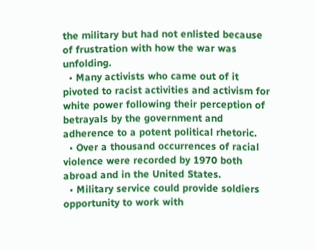the military but had not enlisted because of frustration with how the war was unfolding.
  • Many activists who came out of it pivoted to racist activities and activism for white power following their perception of betrayals by the government and adherence to a potent political rhetoric.
  • Over a thousand occurrences of racial violence were recorded by 1970 both abroad and in the United States.
  • Military service could provide soldiers opportunity to work with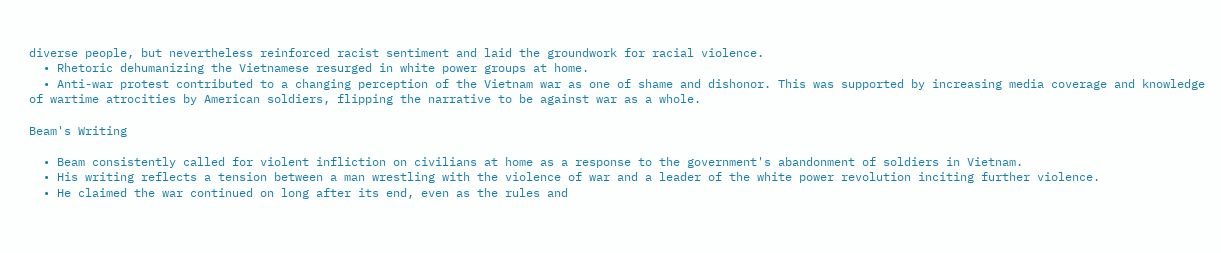diverse people, but nevertheless reinforced racist sentiment and laid the groundwork for racial violence.
  • Rhetoric dehumanizing the Vietnamese resurged in white power groups at home.
  • Anti-war protest contributed to a changing perception of the Vietnam war as one of shame and dishonor. This was supported by increasing media coverage and knowledge of wartime atrocities by American soldiers, flipping the narrative to be against war as a whole.

Beam's Writing

  • Beam consistently called for violent infliction on civilians at home as a response to the government's abandonment of soldiers in Vietnam.
  • His writing reflects a tension between a man wrestling with the violence of war and a leader of the white power revolution inciting further violence.
  • He claimed the war continued on long after its end, even as the rules and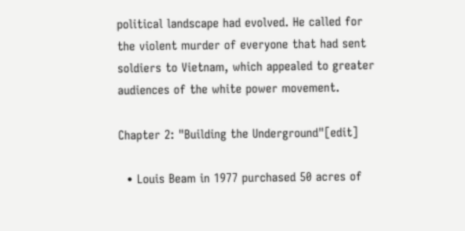political landscape had evolved. He called for the violent murder of everyone that had sent soldiers to Vietnam, which appealed to greater audiences of the white power movement.

Chapter 2: "Building the Underground"[edit]

  • Louis Beam in 1977 purchased 50 acres of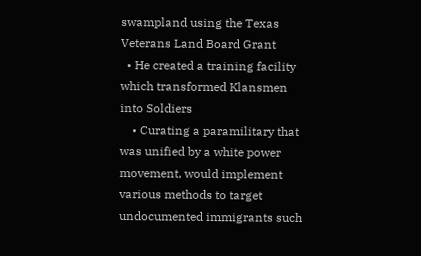swampland using the Texas Veterans Land Board Grant
  • He created a training facility which transformed Klansmen into Soldiers
    • Curating a paramilitary that was unified by a white power movement, would implement various methods to target undocumented immigrants such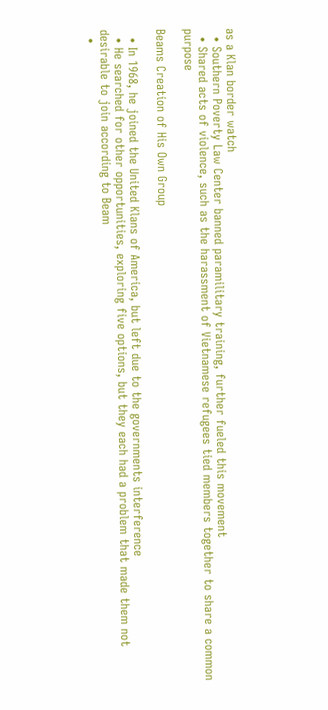as a Klan border watch
  • Southern Poverty Law Center banned paramilitary training, further fueled this movement
  • Shared acts of violence, such as the harassment of Vietnamese refugees tied members together to share a common purpose

Beams Creation of His Own Group

  • In 1968, he joined the United Klans of America, but left due to the governments interference
  • He searched for other opportunities, exploring five options, but they each had a problem that made them not desirable to join according to Beam
  •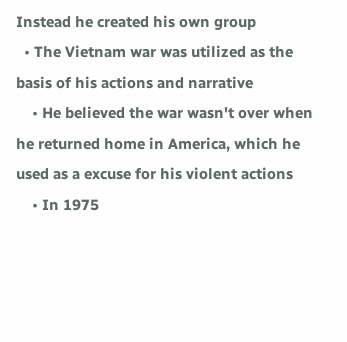Instead he created his own group
  • The Vietnam war was utilized as the basis of his actions and narrative
    • He believed the war wasn't over when he returned home in America, which he used as a excuse for his violent actions
    • In 1975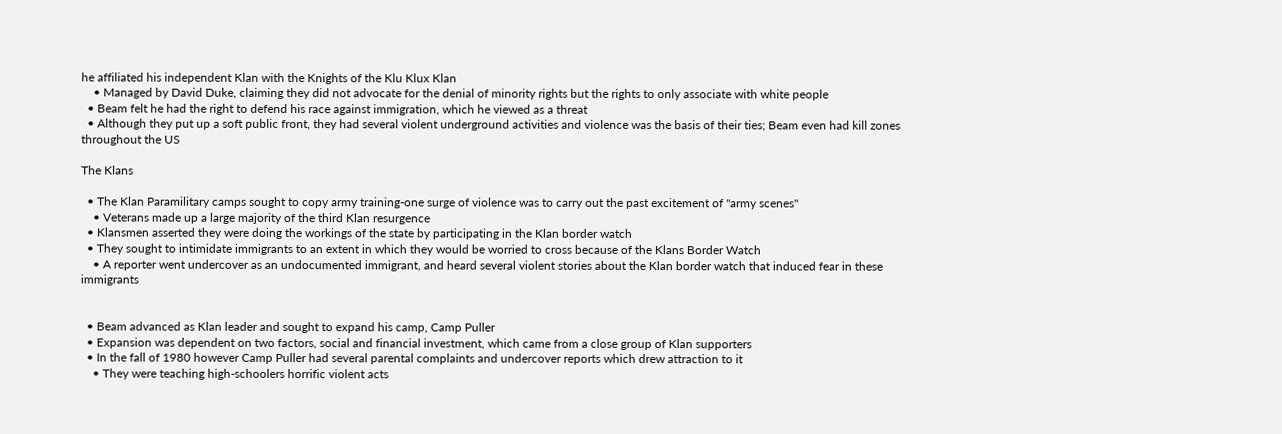he affiliated his independent Klan with the Knights of the Klu Klux Klan
    • Managed by David Duke, claiming they did not advocate for the denial of minority rights but the rights to only associate with white people
  • Beam felt he had the right to defend his race against immigration, which he viewed as a threat
  • Although they put up a soft public front, they had several violent underground activities and violence was the basis of their ties; Beam even had kill zones throughout the US

The Klans

  • The Klan Paramilitary camps sought to copy army training-one surge of violence was to carry out the past excitement of "army scenes"
    • Veterans made up a large majority of the third Klan resurgence
  • Klansmen asserted they were doing the workings of the state by participating in the Klan border watch
  • They sought to intimidate immigrants to an extent in which they would be worried to cross because of the Klans Border Watch
    • A reporter went undercover as an undocumented immigrant, and heard several violent stories about the Klan border watch that induced fear in these immigrants


  • Beam advanced as Klan leader and sought to expand his camp, Camp Puller
  • Expansion was dependent on two factors, social and financial investment, which came from a close group of Klan supporters
  • In the fall of 1980 however Camp Puller had several parental complaints and undercover reports which drew attraction to it
    • They were teaching high-schoolers horrific violent acts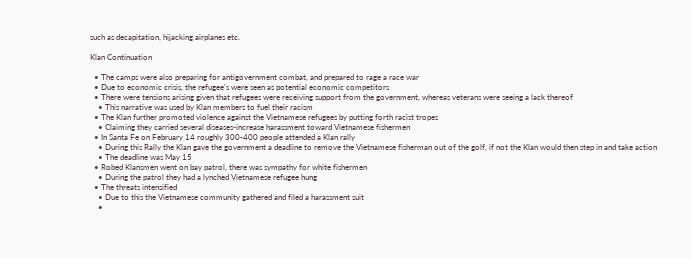such as decapitation, hijacking airplanes etc.

Klan Continuation

  • The camps were also preparing for antigovernment combat, and prepared to rage a race war
  • Due to economic crisis, the refugee's were seen as potential economic competitors
  • There were tensions arising given that refugees were receiving support from the government, whereas veterans were seeing a lack thereof
    • This narrative was used by Klan members to fuel their racism
  • The Klan further promoted violence against the Vietnamese refugees by putting forth racist tropes
    • Claiming they carried several diseases-increase harassment toward Vietnamese fishermen
  • In Santa Fe on February 14 roughly 300-400 people attended a Klan rally
    • During this Rally the Klan gave the government a deadline to remove the Vietnamese fisherman out of the golf, if not the Klan would then step in and take action
    • The deadline was May 15
  • Robed Klansmen went on bay patrol, there was sympathy for white fishermen
    • During the patrol they had a lynched Vietnamese refugee hung
  • The threats intensified
    • Due to this the Vietnamese community gathered and filed a harassment suit
    •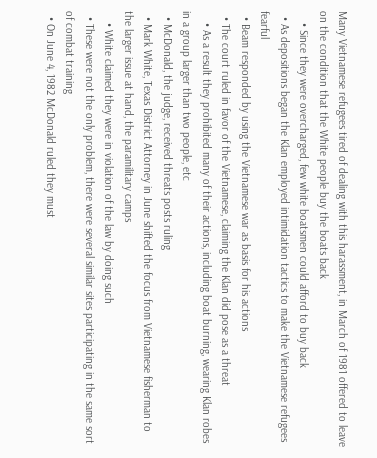Many Vietnamese refugees tired of dealing with this harassment, in March of 1981 offered to leave on the condition that the White people buy the boats back
    • Since they were overcharged, few white boatsmen could afford to buy back
  • As depositions began the Klan employed intimidation tactics to make the Vietnamese refugees fearful
  • Beam responded by using the Vietnamese war as basis for his actions
  • The court ruled in favor of the Vietnamese, claiming the Klan did pose as a threat
    • As a result they prohibited many of their actions, including boat burning, wearing Klan robes in a group larger than two people, etc
  • McDonald, the judge, received threats posts ruling
  • Mark White, Texas District Attorney in June shifted the focus from Vietnamese fisherman to the larger issue at hand, the paramilitary camps
    • White claimed they were in violation of the law by doing such
  • These were not the only problem, there were several similar sites participating in the same sort of combat training
  • On June 4, 1982 McDonald ruled they must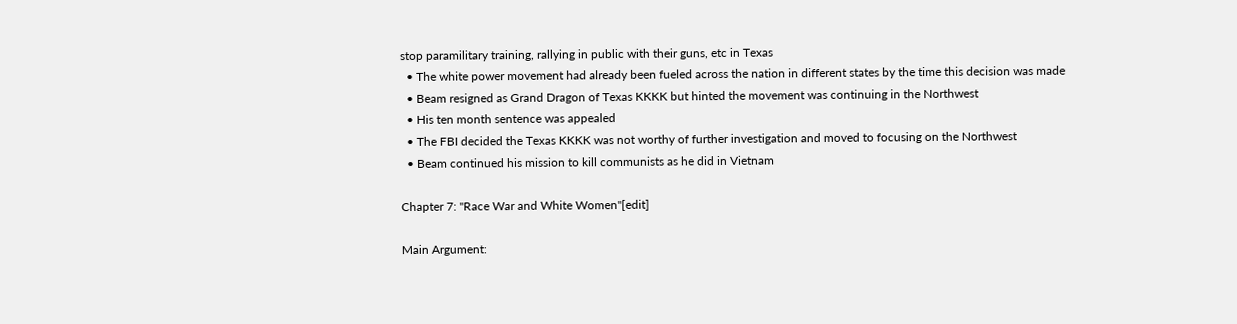stop paramilitary training, rallying in public with their guns, etc in Texas
  • The white power movement had already been fueled across the nation in different states by the time this decision was made
  • Beam resigned as Grand Dragon of Texas KKKK but hinted the movement was continuing in the Northwest
  • His ten month sentence was appealed
  • The FBI decided the Texas KKKK was not worthy of further investigation and moved to focusing on the Northwest
  • Beam continued his mission to kill communists as he did in Vietnam

Chapter 7: "Race War and White Women"[edit]

Main Argument: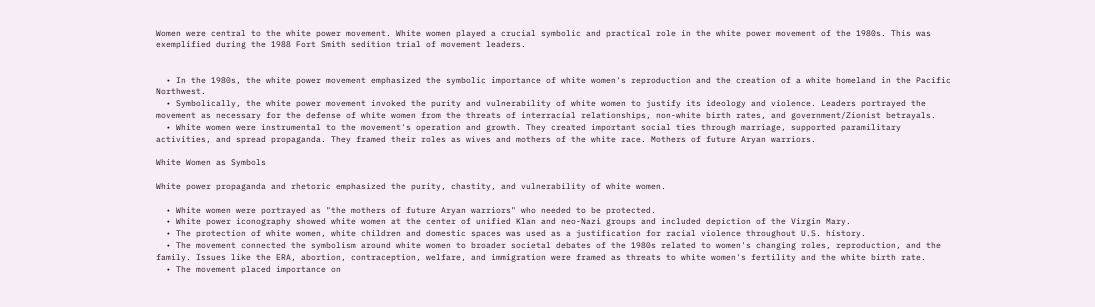Women were central to the white power movement. White women played a crucial symbolic and practical role in the white power movement of the 1980s. This was exemplified during the 1988 Fort Smith sedition trial of movement leaders.


  • In the 1980s, the white power movement emphasized the symbolic importance of white women's reproduction and the creation of a white homeland in the Pacific Northwest.
  • Symbolically, the white power movement invoked the purity and vulnerability of white women to justify its ideology and violence. Leaders portrayed the movement as necessary for the defense of white women from the threats of interracial relationships, non-white birth rates, and government/Zionist betrayals.
  • White women were instrumental to the movement's operation and growth. They created important social ties through marriage, supported paramilitary activities, and spread propaganda. They framed their roles as wives and mothers of the white race. Mothers of future Aryan warriors.

White Women as Symbols

White power propaganda and rhetoric emphasized the purity, chastity, and vulnerability of white women.

  • White women were portrayed as "the mothers of future Aryan warriors" who needed to be protected.
  • White power iconography showed white women at the center of unified Klan and neo-Nazi groups and included depiction of the Virgin Mary.
  • The protection of white women, white children and domestic spaces was used as a justification for racial violence throughout U.S. history.
  • The movement connected the symbolism around white women to broader societal debates of the 1980s related to women's changing roles, reproduction, and the family. Issues like the ERA, abortion, contraception, welfare, and immigration were framed as threats to white women's fertility and the white birth rate.
  • The movement placed importance on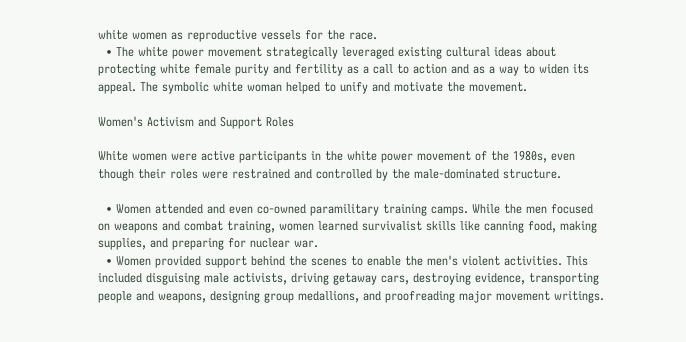white women as reproductive vessels for the race.
  • The white power movement strategically leveraged existing cultural ideas about protecting white female purity and fertility as a call to action and as a way to widen its appeal. The symbolic white woman helped to unify and motivate the movement.

Women's Activism and Support Roles

White women were active participants in the white power movement of the 1980s, even though their roles were restrained and controlled by the male-dominated structure.

  • Women attended and even co-owned paramilitary training camps. While the men focused on weapons and combat training, women learned survivalist skills like canning food, making supplies, and preparing for nuclear war.
  • Women provided support behind the scenes to enable the men's violent activities. This included disguising male activists, driving getaway cars, destroying evidence, transporting people and weapons, designing group medallions, and proofreading major movement writings.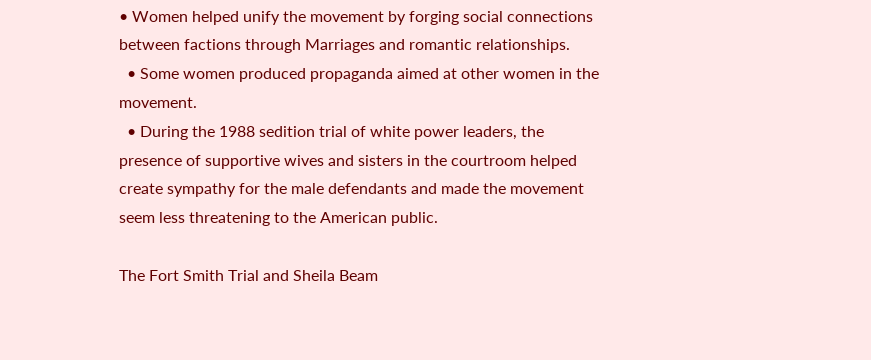• Women helped unify the movement by forging social connections between factions through Marriages and romantic relationships.
  • Some women produced propaganda aimed at other women in the movement.
  • During the 1988 sedition trial of white power leaders, the presence of supportive wives and sisters in the courtroom helped create sympathy for the male defendants and made the movement seem less threatening to the American public.

The Fort Smith Trial and Sheila Beam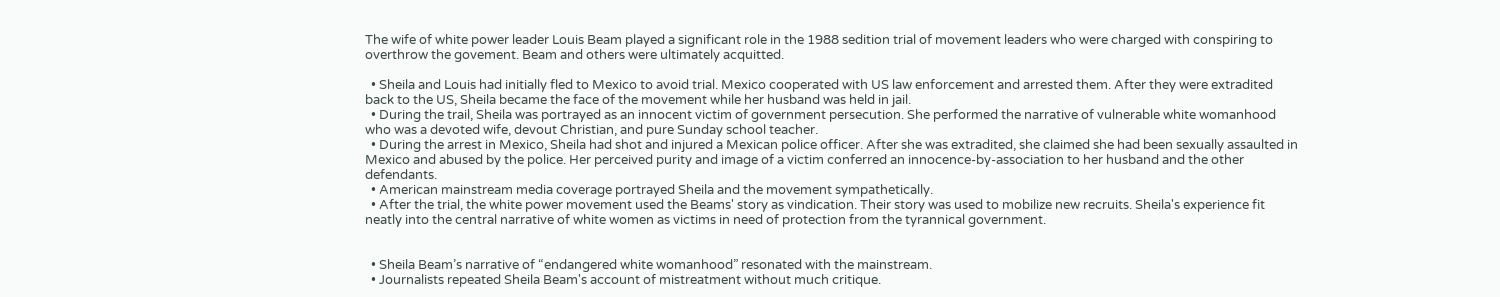The wife of white power leader Louis Beam played a significant role in the 1988 sedition trial of movement leaders who were charged with conspiring to overthrow the govement. Beam and others were ultimately acquitted.

  • Sheila and Louis had initially fled to Mexico to avoid trial. Mexico cooperated with US law enforcement and arrested them. After they were extradited back to the US, Sheila became the face of the movement while her husband was held in jail.
  • During the trail, Sheila was portrayed as an innocent victim of government persecution. She performed the narrative of vulnerable white womanhood who was a devoted wife, devout Christian, and pure Sunday school teacher.
  • During the arrest in Mexico, Sheila had shot and injured a Mexican police officer. After she was extradited, she claimed she had been sexually assaulted in Mexico and abused by the police. Her perceived purity and image of a victim conferred an innocence-by-association to her husband and the other defendants.
  • American mainstream media coverage portrayed Sheila and the movement sympathetically.
  • After the trial, the white power movement used the Beams' story as vindication. Their story was used to mobilize new recruits. Sheila's experience fit neatly into the central narrative of white women as victims in need of protection from the tyrannical government.


  • Sheila Beam’s narrative of “endangered white womanhood” resonated with the mainstream.
  • Journalists repeated Sheila Beam's account of mistreatment without much critique.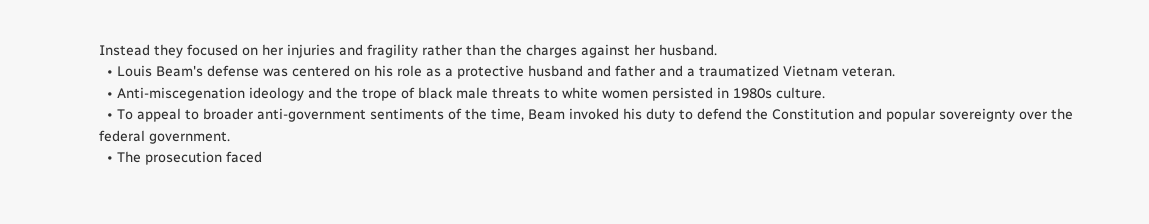Instead they focused on her injuries and fragility rather than the charges against her husband.
  • Louis Beam's defense was centered on his role as a protective husband and father and a traumatized Vietnam veteran.
  • Anti-miscegenation ideology and the trope of black male threats to white women persisted in 1980s culture.
  • To appeal to broader anti-government sentiments of the time, Beam invoked his duty to defend the Constitution and popular sovereignty over the federal government.
  • The prosecution faced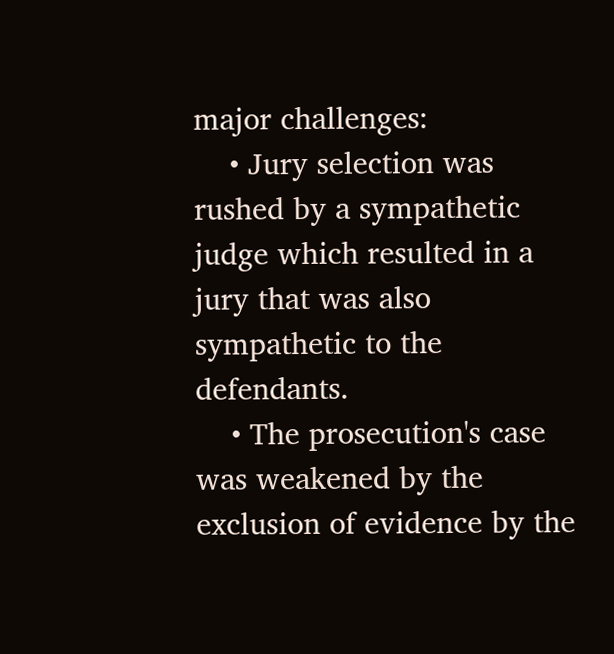major challenges:
    • Jury selection was rushed by a sympathetic judge which resulted in a jury that was also sympathetic to the defendants.
    • The prosecution's case was weakened by the exclusion of evidence by the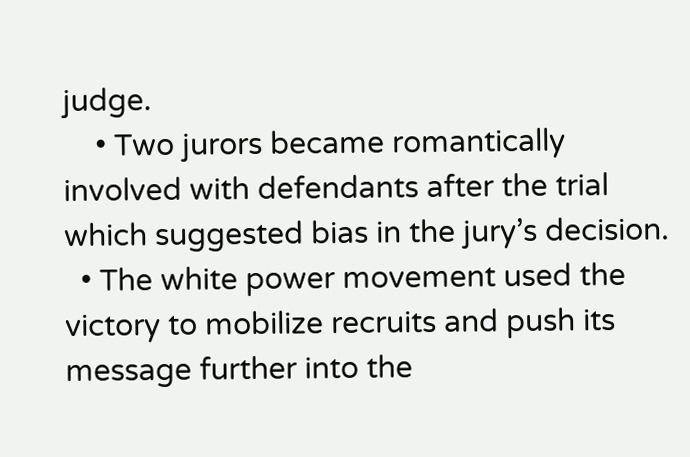judge.
    • Two jurors became romantically involved with defendants after the trial which suggested bias in the jury’s decision.
  • The white power movement used the victory to mobilize recruits and push its message further into the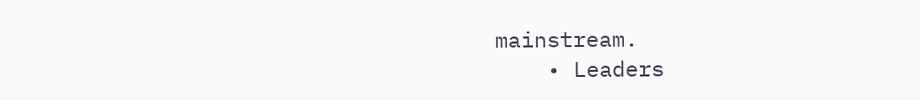mainstream.
    • Leaders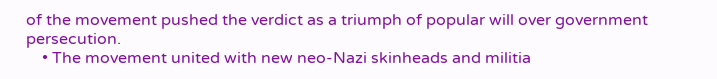of the movement pushed the verdict as a triumph of popular will over government persecution.
    • The movement united with new neo-Nazi skinheads and militia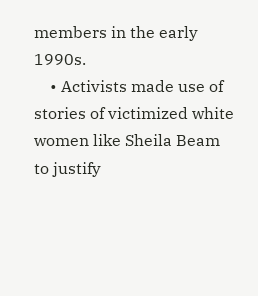members in the early 1990s.
    • Activists made use of stories of victimized white women like Sheila Beam to justify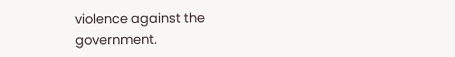violence against the government.